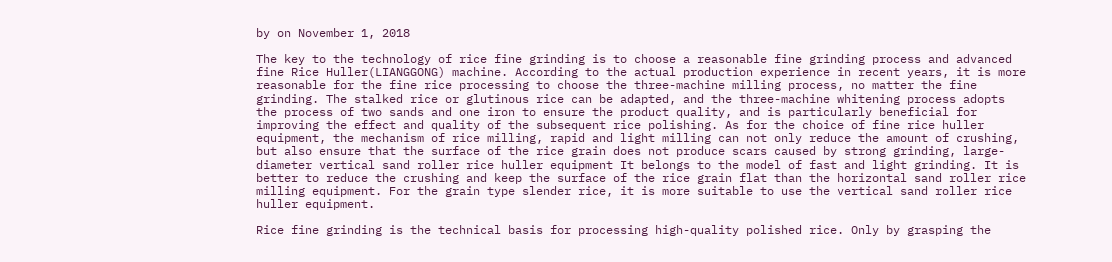by on November 1, 2018

The key to the technology of rice fine grinding is to choose a reasonable fine grinding process and advanced fine Rice Huller(LIANGGONG) machine. According to the actual production experience in recent years, it is more reasonable for the fine rice processing to choose the three-machine milling process, no matter the fine grinding. The stalked rice or glutinous rice can be adapted, and the three-machine whitening process adopts the process of two sands and one iron to ensure the product quality, and is particularly beneficial for improving the effect and quality of the subsequent rice polishing. As for the choice of fine rice huller equipment, the mechanism of rice milling, rapid and light milling can not only reduce the amount of crushing, but also ensure that the surface of the rice grain does not produce scars caused by strong grinding, large-diameter vertical sand roller rice huller equipment It belongs to the model of fast and light grinding. It is better to reduce the crushing and keep the surface of the rice grain flat than the horizontal sand roller rice milling equipment. For the grain type slender rice, it is more suitable to use the vertical sand roller rice huller equipment.

Rice fine grinding is the technical basis for processing high-quality polished rice. Only by grasping the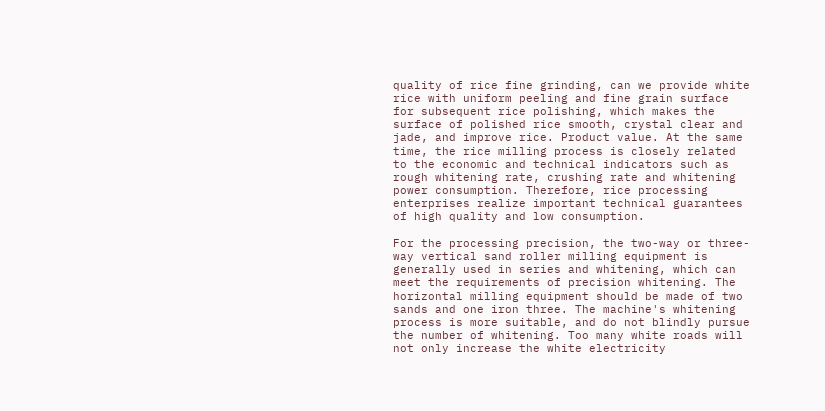quality of rice fine grinding, can we provide white rice with uniform peeling and fine grain surface for subsequent rice polishing, which makes the surface of polished rice smooth, crystal clear and jade, and improve rice. Product value. At the same time, the rice milling process is closely related to the economic and technical indicators such as rough whitening rate, crushing rate and whitening power consumption. Therefore, rice processing enterprises realize important technical guarantees of high quality and low consumption.

For the processing precision, the two-way or three-way vertical sand roller milling equipment is generally used in series and whitening, which can meet the requirements of precision whitening. The horizontal milling equipment should be made of two sands and one iron three. The machine's whitening process is more suitable, and do not blindly pursue the number of whitening. Too many white roads will not only increase the white electricity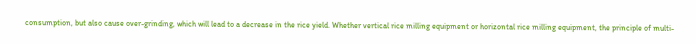consumption, but also cause over-grinding, which will lead to a decrease in the rice yield. Whether vertical rice milling equipment or horizontal rice milling equipment, the principle of multi-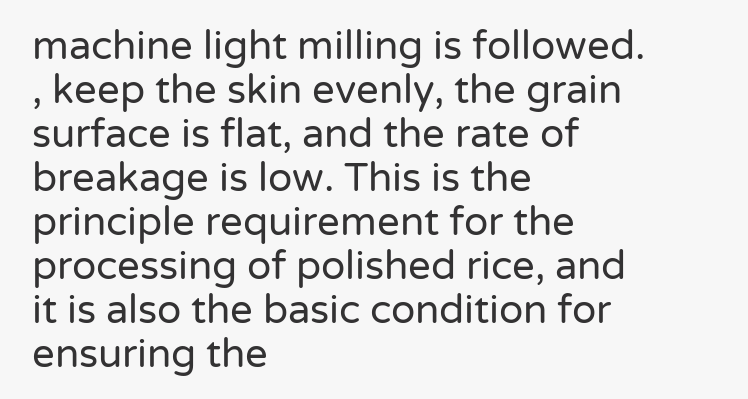machine light milling is followed. , keep the skin evenly, the grain surface is flat, and the rate of breakage is low. This is the principle requirement for the processing of polished rice, and it is also the basic condition for ensuring the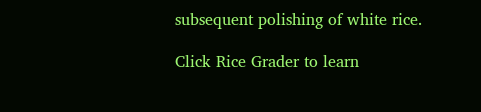subsequent polishing of white rice.

Click Rice Grader to learn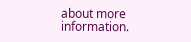about more information.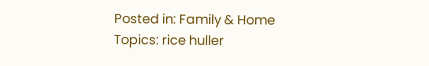Posted in: Family & Home
Topics: rice huller